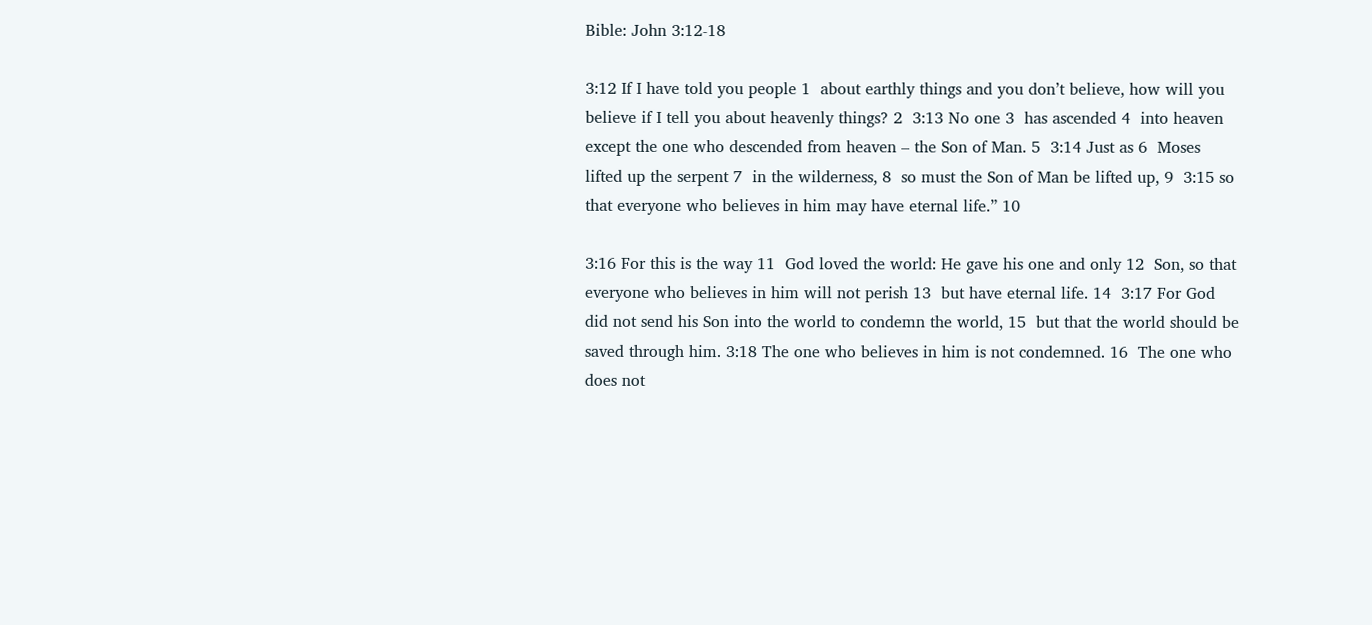Bible: John 3:12-18

3:12 If I have told you people 1  about earthly things and you don’t believe, how will you believe if I tell you about heavenly things? 2  3:13 No one 3  has ascended 4  into heaven except the one who descended from heaven – the Son of Man. 5  3:14 Just as 6  Moses lifted up the serpent 7  in the wilderness, 8  so must the Son of Man be lifted up, 9  3:15 so that everyone who believes in him may have eternal life.” 10

3:16 For this is the way 11  God loved the world: He gave his one and only 12  Son, so that everyone who believes in him will not perish 13  but have eternal life. 14  3:17 For God did not send his Son into the world to condemn the world, 15  but that the world should be saved through him. 3:18 The one who believes in him is not condemned. 16  The one who does not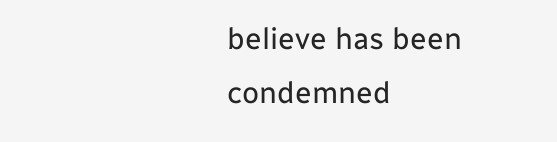believe has been condemned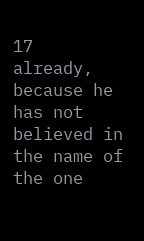17  already, because he has not believed in the name of the one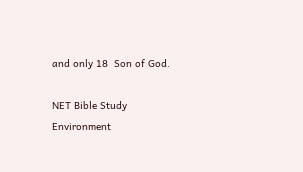and only 18  Son of God.

NET Bible Study Environment